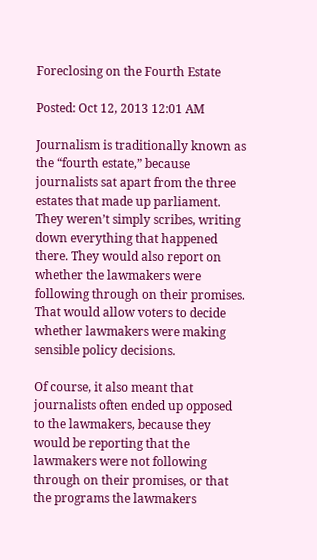Foreclosing on the Fourth Estate

Posted: Oct 12, 2013 12:01 AM

Journalism is traditionally known as the “fourth estate,” because journalists sat apart from the three estates that made up parliament. They weren’t simply scribes, writing down everything that happened there. They would also report on whether the lawmakers were following through on their promises. That would allow voters to decide whether lawmakers were making sensible policy decisions.

Of course, it also meant that journalists often ended up opposed to the lawmakers, because they would be reporting that the lawmakers were not following through on their promises, or that the programs the lawmakers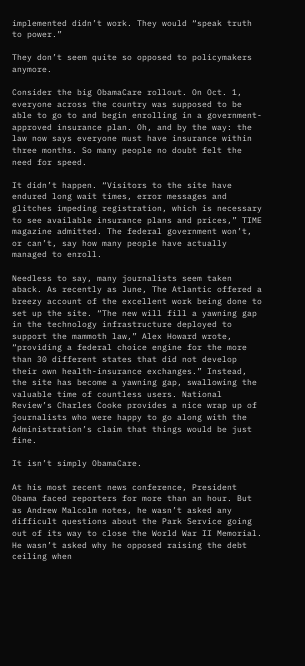implemented didn’t work. They would “speak truth to power.”

They don’t seem quite so opposed to policymakers anymore.

Consider the big ObamaCare rollout. On Oct. 1, everyone across the country was supposed to be able to go to and begin enrolling in a government-approved insurance plan. Oh, and by the way: the law now says everyone must have insurance within three months. So many people no doubt felt the need for speed.

It didn’t happen. “Visitors to the site have endured long wait times, error messages and glitches impeding registration, which is necessary to see available insurance plans and prices,” TIME magazine admitted. The federal government won’t, or can’t, say how many people have actually managed to enroll.

Needless to say, many journalists seem taken aback. As recently as June, The Atlantic offered a breezy account of the excellent work being done to set up the site. “The new will fill a yawning gap in the technology infrastructure deployed to support the mammoth law,” Alex Howard wrote, “providing a federal choice engine for the more than 30 different states that did not develop their own health-insurance exchanges.” Instead, the site has become a yawning gap, swallowing the valuable time of countless users. National Review’s Charles Cooke provides a nice wrap up of journalists who were happy to go along with the Administration’s claim that things would be just fine.

It isn’t simply ObamaCare.

At his most recent news conference, President Obama faced reporters for more than an hour. But as Andrew Malcolm notes, he wasn’t asked any difficult questions about the Park Service going out of its way to close the World War II Memorial. He wasn’t asked why he opposed raising the debt ceiling when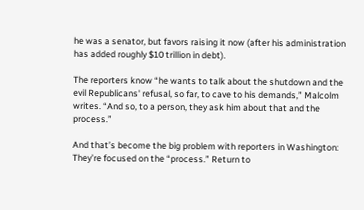he was a senator, but favors raising it now (after his administration has added roughly $10 trillion in debt).

The reporters know “he wants to talk about the shutdown and the evil Republicans' refusal, so far, to cave to his demands,” Malcolm writes. “And so, to a person, they ask him about that and the process.”

And that’s become the big problem with reporters in Washington: They’re focused on the “process.” Return to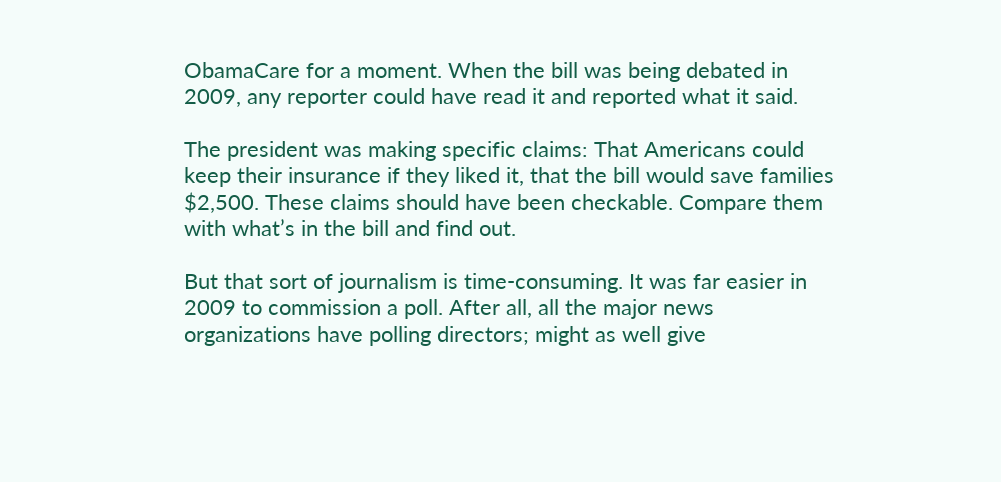ObamaCare for a moment. When the bill was being debated in 2009, any reporter could have read it and reported what it said.

The president was making specific claims: That Americans could keep their insurance if they liked it, that the bill would save families $2,500. These claims should have been checkable. Compare them with what’s in the bill and find out.

But that sort of journalism is time-consuming. It was far easier in 2009 to commission a poll. After all, all the major news organizations have polling directors; might as well give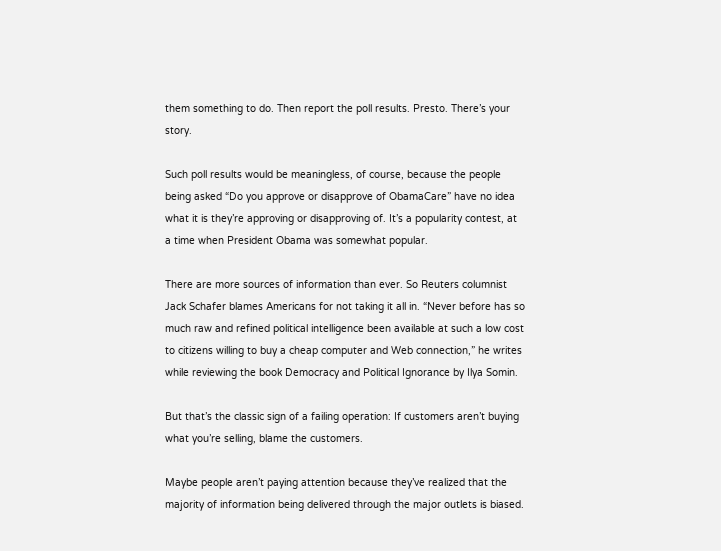them something to do. Then report the poll results. Presto. There’s your story.

Such poll results would be meaningless, of course, because the people being asked “Do you approve or disapprove of ObamaCare” have no idea what it is they’re approving or disapproving of. It’s a popularity contest, at a time when President Obama was somewhat popular.

There are more sources of information than ever. So Reuters columnist Jack Schafer blames Americans for not taking it all in. “Never before has so much raw and refined political intelligence been available at such a low cost to citizens willing to buy a cheap computer and Web connection,” he writes while reviewing the book Democracy and Political Ignorance by Ilya Somin.

But that’s the classic sign of a failing operation: If customers aren’t buying what you’re selling, blame the customers.

Maybe people aren’t paying attention because they’ve realized that the majority of information being delivered through the major outlets is biased.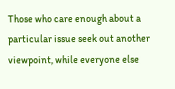Those who care enough about a particular issue seek out another viewpoint, while everyone else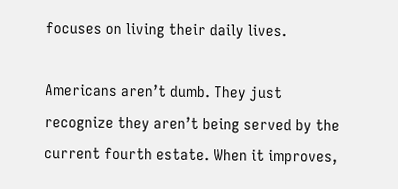focuses on living their daily lives.

Americans aren’t dumb. They just recognize they aren’t being served by the current fourth estate. When it improves,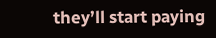they’ll start paying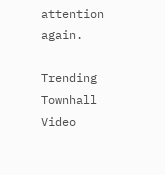attention again.

Trending Townhall Video